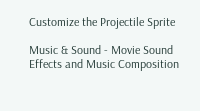Customize the Projectile Sprite

Music & Sound - Movie Sound Effects and Music Composition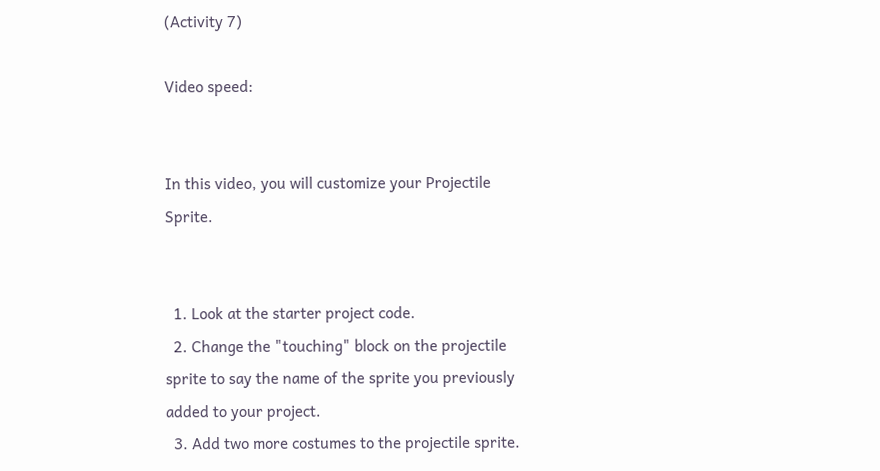(Activity 7)

Video speed:


In this video, you will customize your Projectile Sprite.


  1. Look at the starter project code.
  2. Change the "touching" block on the projectile sprite to say the name of the sprite you previously added to your project.
  3. Add two more costumes to the projectile sprite.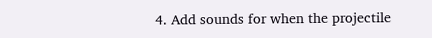4. Add sounds for when the projectile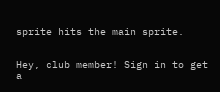sprite hits the main sprite.


Hey, club member! Sign in to get a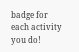badge for each activity you do!